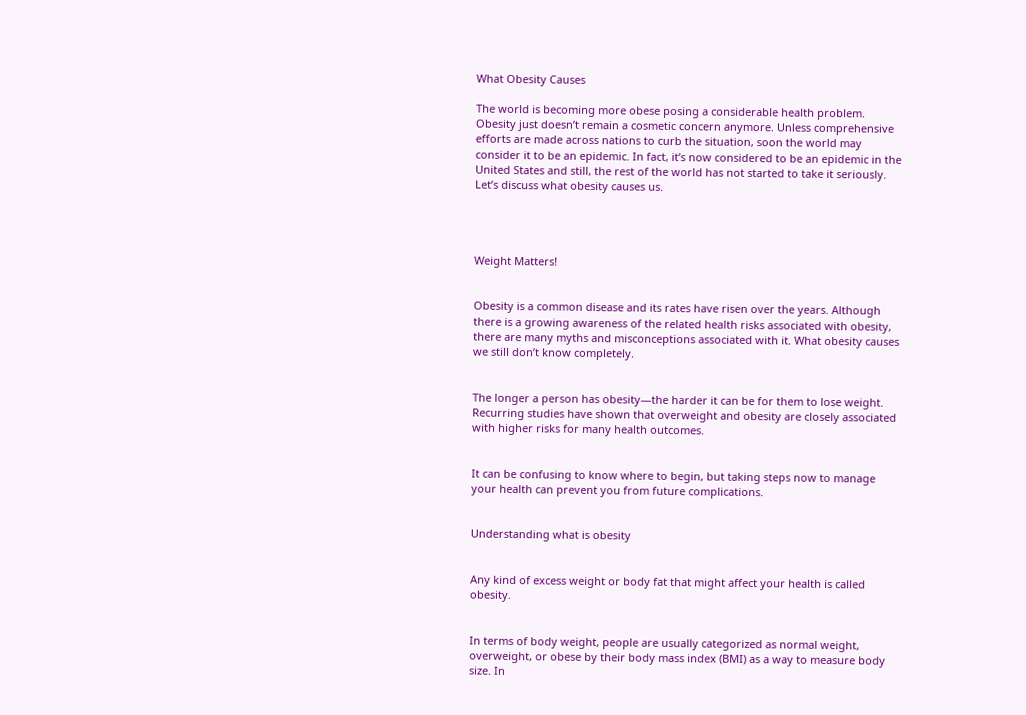What Obesity Causes

The world is becoming more obese posing a considerable health problem. Obesity just doesn’t remain a cosmetic concern anymore. Unless comprehensive efforts are made across nations to curb the situation, soon the world may consider it to be an epidemic. In fact, it’s now considered to be an epidemic in the United States and still, the rest of the world has not started to take it seriously. Let’s discuss what obesity causes us.




Weight Matters!


Obesity is a common disease and its rates have risen over the years. Although there is a growing awareness of the related health risks associated with obesity, there are many myths and misconceptions associated with it. What obesity causes we still don’t know completely.


The longer a person has obesity—the harder it can be for them to lose weight. Recurring studies have shown that overweight and obesity are closely associated with higher risks for many health outcomes.


It can be confusing to know where to begin, but taking steps now to manage your health can prevent you from future complications.


Understanding what is obesity


Any kind of excess weight or body fat that might affect your health is called obesity.


In terms of body weight, people are usually categorized as normal weight, overweight, or obese by their body mass index (BMI) as a way to measure body size. In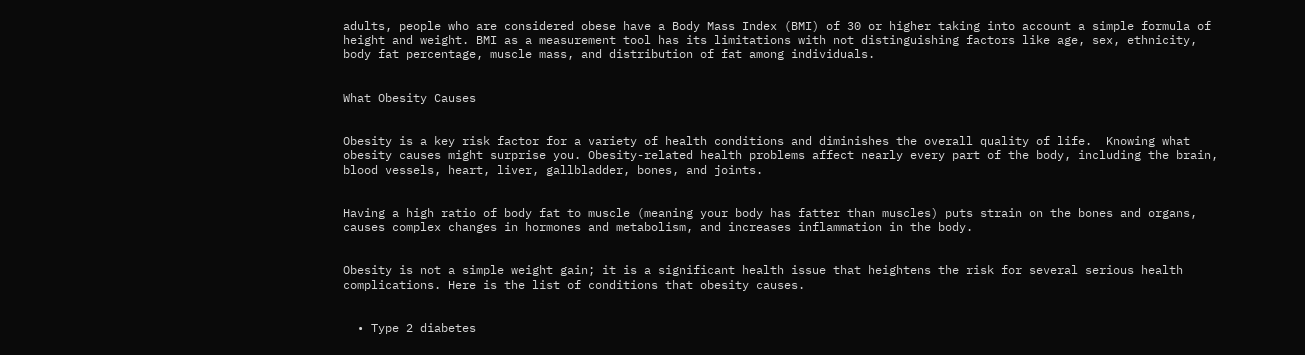adults, people who are considered obese have a Body Mass Index (BMI) of 30 or higher taking into account a simple formula of height and weight. BMI as a measurement tool has its limitations with not distinguishing factors like age, sex, ethnicity, body fat percentage, muscle mass, and distribution of fat among individuals.


What Obesity Causes


Obesity is a key risk factor for a variety of health conditions and diminishes the overall quality of life.  Knowing what obesity causes might surprise you. Obesity-related health problems affect nearly every part of the body, including the brain, blood vessels, heart, liver, gallbladder, bones, and joints.


Having a high ratio of body fat to muscle (meaning your body has fatter than muscles) puts strain on the bones and organs, causes complex changes in hormones and metabolism, and increases inflammation in the body.


Obesity is not a simple weight gain; it is a significant health issue that heightens the risk for several serious health complications. Here is the list of conditions that obesity causes.


  • Type 2 diabetes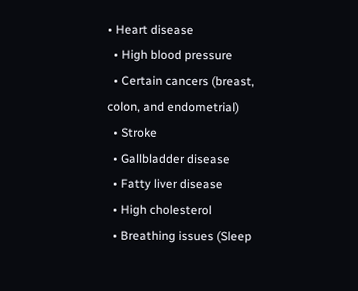• Heart disease
  • High blood pressure
  • Certain cancers (breast, colon, and endometrial)
  • Stroke
  • Gallbladder disease
  • Fatty liver disease
  • High cholesterol
  • Breathing issues (Sleep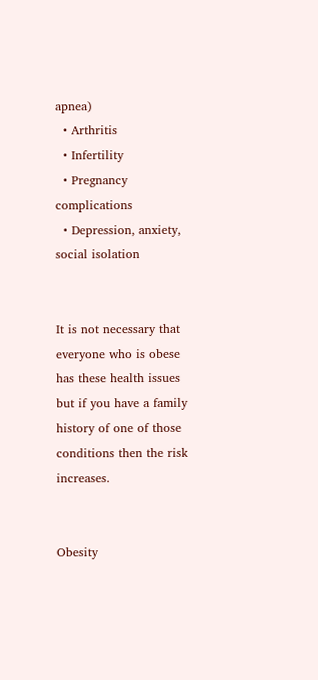apnea)
  • Arthritis
  • Infertility
  • Pregnancy complications
  • Depression, anxiety, social isolation


It is not necessary that everyone who is obese has these health issues but if you have a family history of one of those conditions then the risk increases.


Obesity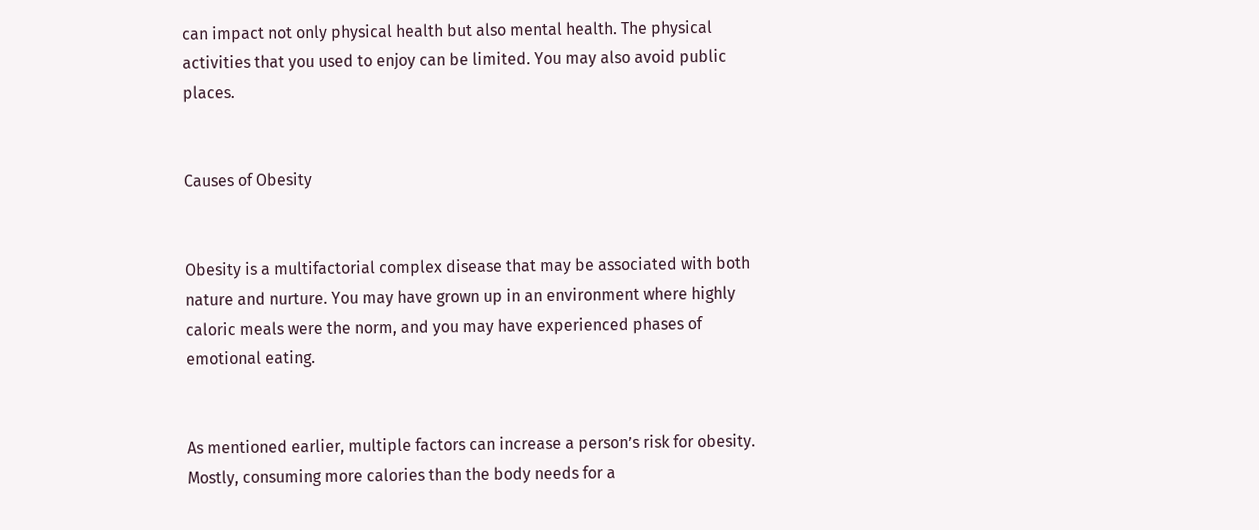can impact not only physical health but also mental health. The physical activities that you used to enjoy can be limited. You may also avoid public places.


Causes of Obesity


Obesity is a multifactorial complex disease that may be associated with both nature and nurture. You may have grown up in an environment where highly caloric meals were the norm, and you may have experienced phases of emotional eating.


As mentioned earlier, multiple factors can increase a person’s risk for obesity. Mostly, consuming more calories than the body needs for a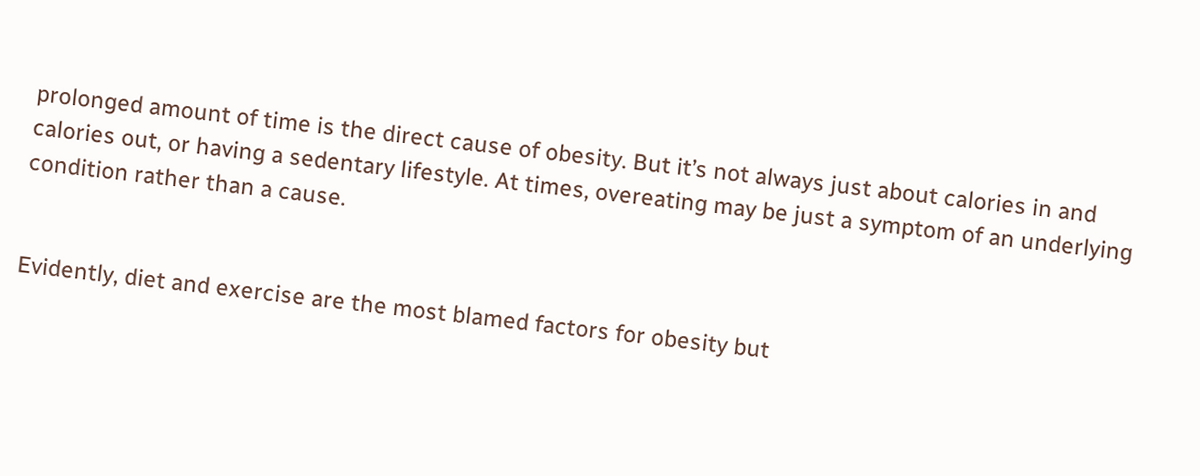prolonged amount of time is the direct cause of obesity. But it’s not always just about calories in and calories out, or having a sedentary lifestyle. At times, overeating may be just a symptom of an underlying condition rather than a cause.


Evidently, diet and exercise are the most blamed factors for obesity but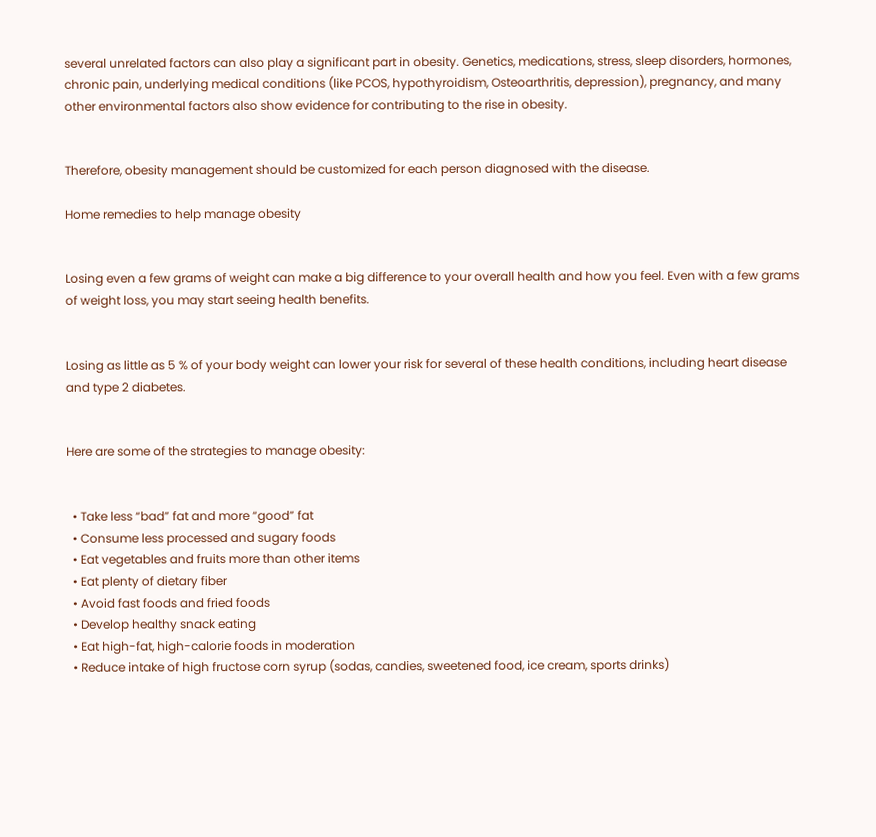several unrelated factors can also play a significant part in obesity. Genetics, medications, stress, sleep disorders, hormones, chronic pain, underlying medical conditions (like PCOS, hypothyroidism, Osteoarthritis, depression), pregnancy, and many other environmental factors also show evidence for contributing to the rise in obesity.


Therefore, obesity management should be customized for each person diagnosed with the disease.

Home remedies to help manage obesity


Losing even a few grams of weight can make a big difference to your overall health and how you feel. Even with a few grams of weight loss, you may start seeing health benefits.


Losing as little as 5 % of your body weight can lower your risk for several of these health conditions, including heart disease and type 2 diabetes.


Here are some of the strategies to manage obesity:


  • Take less “bad” fat and more “good” fat
  • Consume less processed and sugary foods
  • Eat vegetables and fruits more than other items
  • Eat plenty of dietary fiber
  • Avoid fast foods and fried foods
  • Develop healthy snack eating
  • Eat high-fat, high-calorie foods in moderation
  • Reduce intake of high fructose corn syrup (sodas, candies, sweetened food, ice cream, sports drinks)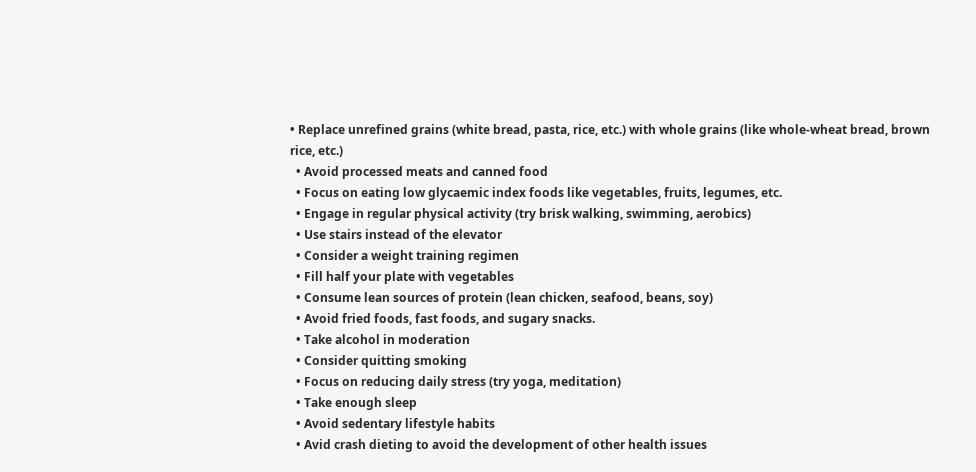• Replace unrefined grains (white bread, pasta, rice, etc.) with whole grains (like whole-wheat bread, brown rice, etc.)
  • Avoid processed meats and canned food
  • Focus on eating low glycaemic index foods like vegetables, fruits, legumes, etc.
  • Engage in regular physical activity (try brisk walking, swimming, aerobics)
  • Use stairs instead of the elevator
  • Consider a weight training regimen
  • Fill half your plate with vegetables
  • Consume lean sources of protein (lean chicken, seafood, beans, soy)
  • Avoid fried foods, fast foods, and sugary snacks.
  • Take alcohol in moderation
  • Consider quitting smoking
  • Focus on reducing daily stress (try yoga, meditation)
  • Take enough sleep
  • Avoid sedentary lifestyle habits
  • Avid crash dieting to avoid the development of other health issues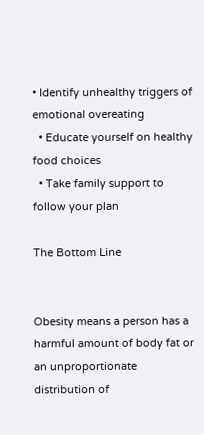• Identify unhealthy triggers of emotional overeating
  • Educate yourself on healthy food choices
  • Take family support to follow your plan

The Bottom Line


Obesity means a person has a harmful amount of body fat or an unproportionate distribution of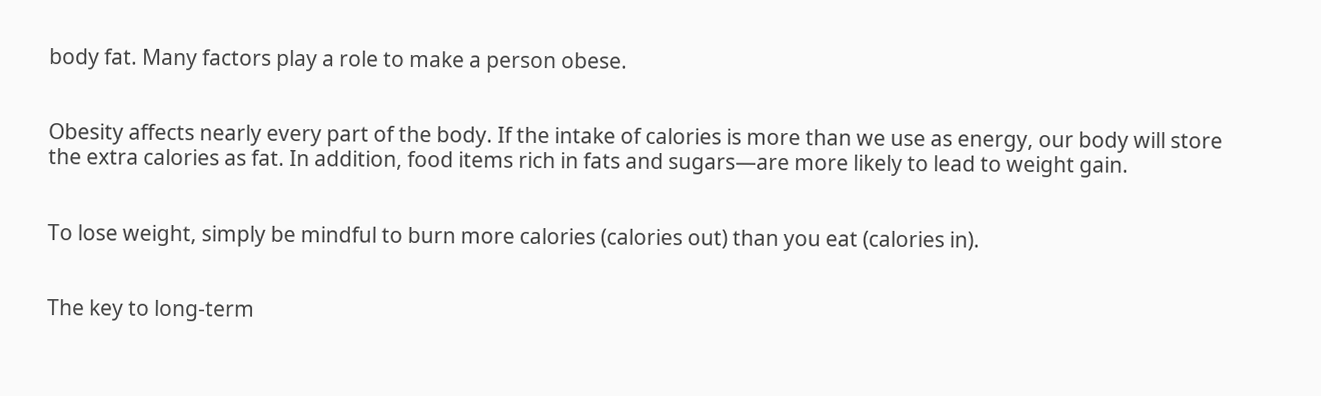body fat. Many factors play a role to make a person obese.


Obesity affects nearly every part of the body. If the intake of calories is more than we use as energy, our body will store the extra calories as fat. In addition, food items rich in fats and sugars—are more likely to lead to weight gain.


To lose weight, simply be mindful to burn more calories (calories out) than you eat (calories in).


The key to long-term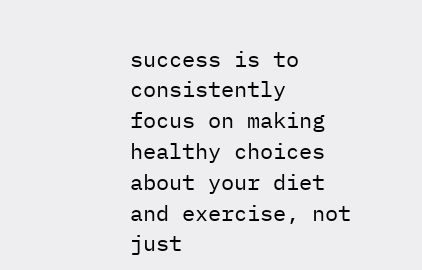success is to consistently focus on making healthy choices about your diet and exercise, not just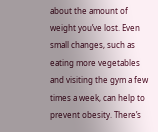about the amount of weight you’ve lost. Even small changes, such as eating more vegetables and visiting the gym a few times a week, can help to prevent obesity. There’s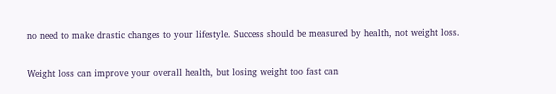no need to make drastic changes to your lifestyle. Success should be measured by health, not weight loss.


Weight loss can improve your overall health, but losing weight too fast can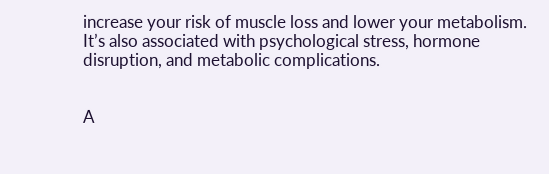increase your risk of muscle loss and lower your metabolism. It’s also associated with psychological stress, hormone disruption, and metabolic complications.


A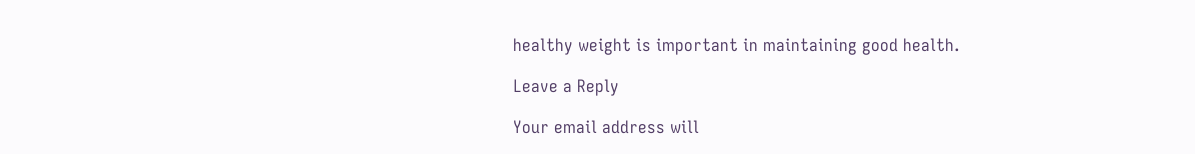healthy weight is important in maintaining good health.

Leave a Reply

Your email address will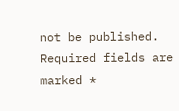not be published. Required fields are marked *